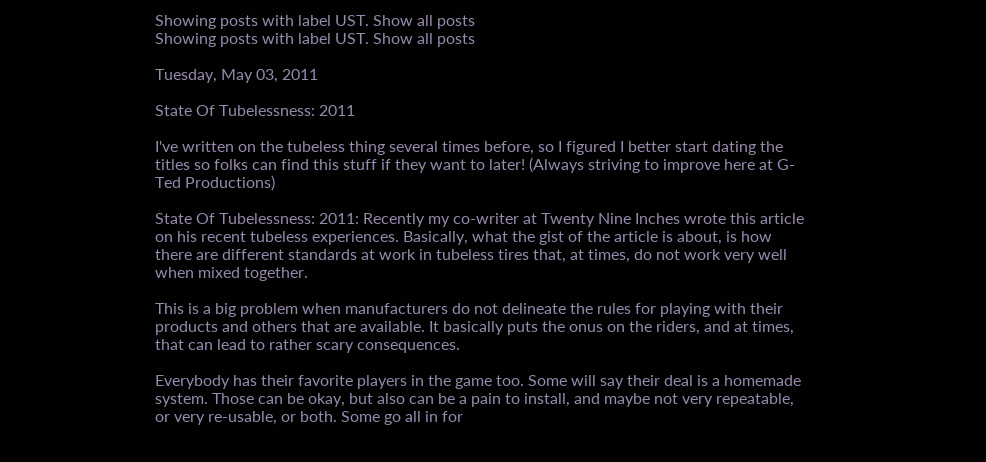Showing posts with label UST. Show all posts
Showing posts with label UST. Show all posts

Tuesday, May 03, 2011

State Of Tubelessness: 2011

I've written on the tubeless thing several times before, so I figured I better start dating the titles so folks can find this stuff if they want to later! (Always striving to improve here at G-Ted Productions)

State Of Tubelessness: 2011: Recently my co-writer at Twenty Nine Inches wrote this article on his recent tubeless experiences. Basically, what the gist of the article is about, is how there are different standards at work in tubeless tires that, at times, do not work very well when mixed together.

This is a big problem when manufacturers do not delineate the rules for playing with their products and others that are available. It basically puts the onus on the riders, and at times, that can lead to rather scary consequences.

Everybody has their favorite players in the game too. Some will say their deal is a homemade system. Those can be okay, but also can be a pain to install, and maybe not very repeatable, or very re-usable, or both. Some go all in for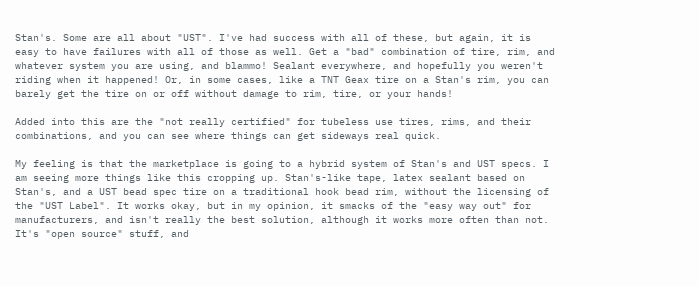Stan's. Some are all about "UST". I've had success with all of these, but again, it is easy to have failures with all of those as well. Get a "bad" combination of tire, rim, and whatever system you are using, and blammo! Sealant everywhere, and hopefully you weren't riding when it happened! Or, in some cases, like a TNT Geax tire on a Stan's rim, you can barely get the tire on or off without damage to rim, tire, or your hands!

Added into this are the "not really certified" for tubeless use tires, rims, and their combinations, and you can see where things can get sideways real quick.

My feeling is that the marketplace is going to a hybrid system of Stan's and UST specs. I am seeing more things like this cropping up. Stan's-like tape, latex sealant based on Stan's, and a UST bead spec tire on a traditional hook bead rim, without the licensing of the "UST Label". It works okay, but in my opinion, it smacks of the "easy way out" for manufacturers, and isn't really the best solution, although it works more often than not. It's "open source" stuff, and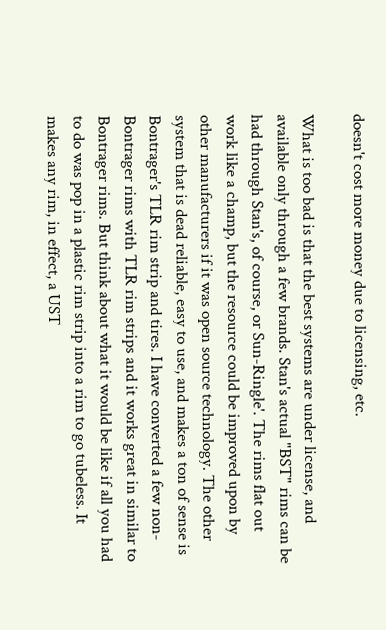doesn't cost more money due to licensing, etc.

What is too bad is that the best systems are under license, and available only through a few brands. Stan's actual "BST" rims can be had through Stan's, of course, or Sun-Ringle'. The rims flat out work like a champ, but the resource could be improved upon by other manufacturers if it was open source technology. The other system that is dead reliable, easy to use, and makes a ton of sense is Bontrager's TLR rim strip and tires. I have converted a few non-Bontrager rims with TLR rim strips and it works great in similar to Bontrager rims. But think about what it would be like if all you had to do was pop in a plastic rim strip into a rim to go tubeless. It makes any rim, in effect, a UST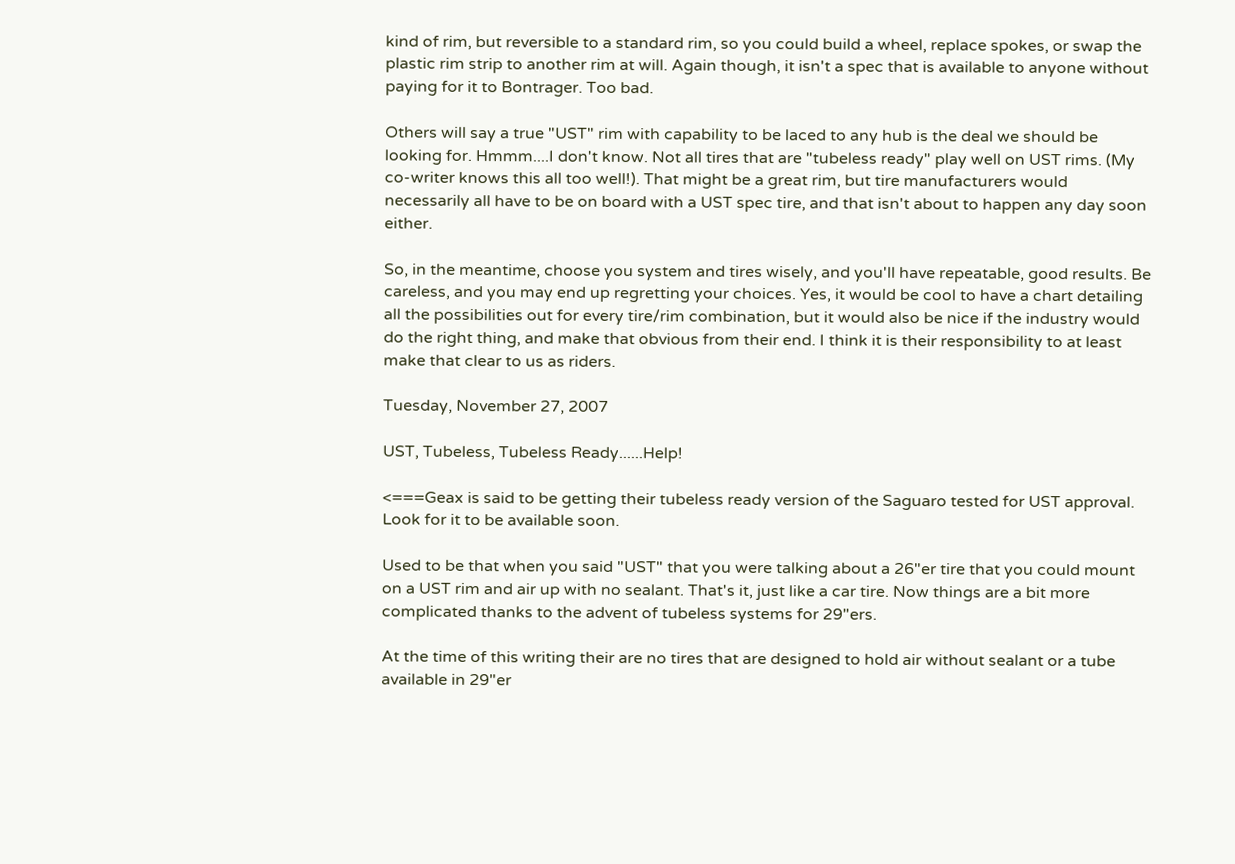kind of rim, but reversible to a standard rim, so you could build a wheel, replace spokes, or swap the plastic rim strip to another rim at will. Again though, it isn't a spec that is available to anyone without paying for it to Bontrager. Too bad.

Others will say a true "UST" rim with capability to be laced to any hub is the deal we should be looking for. Hmmm....I don't know. Not all tires that are "tubeless ready" play well on UST rims. (My co-writer knows this all too well!). That might be a great rim, but tire manufacturers would necessarily all have to be on board with a UST spec tire, and that isn't about to happen any day soon either.

So, in the meantime, choose you system and tires wisely, and you'll have repeatable, good results. Be careless, and you may end up regretting your choices. Yes, it would be cool to have a chart detailing all the possibilities out for every tire/rim combination, but it would also be nice if the industry would do the right thing, and make that obvious from their end. I think it is their responsibility to at least make that clear to us as riders.

Tuesday, November 27, 2007

UST, Tubeless, Tubeless Ready......Help!

<===Geax is said to be getting their tubeless ready version of the Saguaro tested for UST approval. Look for it to be available soon.

Used to be that when you said "UST" that you were talking about a 26"er tire that you could mount on a UST rim and air up with no sealant. That's it, just like a car tire. Now things are a bit more complicated thanks to the advent of tubeless systems for 29"ers.

At the time of this writing their are no tires that are designed to hold air without sealant or a tube available in 29"er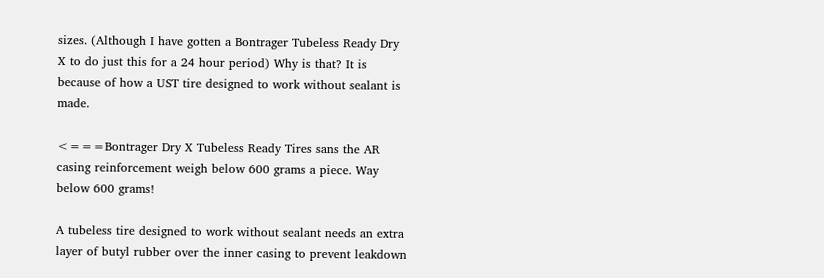sizes. (Although I have gotten a Bontrager Tubeless Ready Dry X to do just this for a 24 hour period) Why is that? It is because of how a UST tire designed to work without sealant is made.

<===Bontrager Dry X Tubeless Ready Tires sans the AR casing reinforcement weigh below 600 grams a piece. Way below 600 grams!

A tubeless tire designed to work without sealant needs an extra layer of butyl rubber over the inner casing to prevent leakdown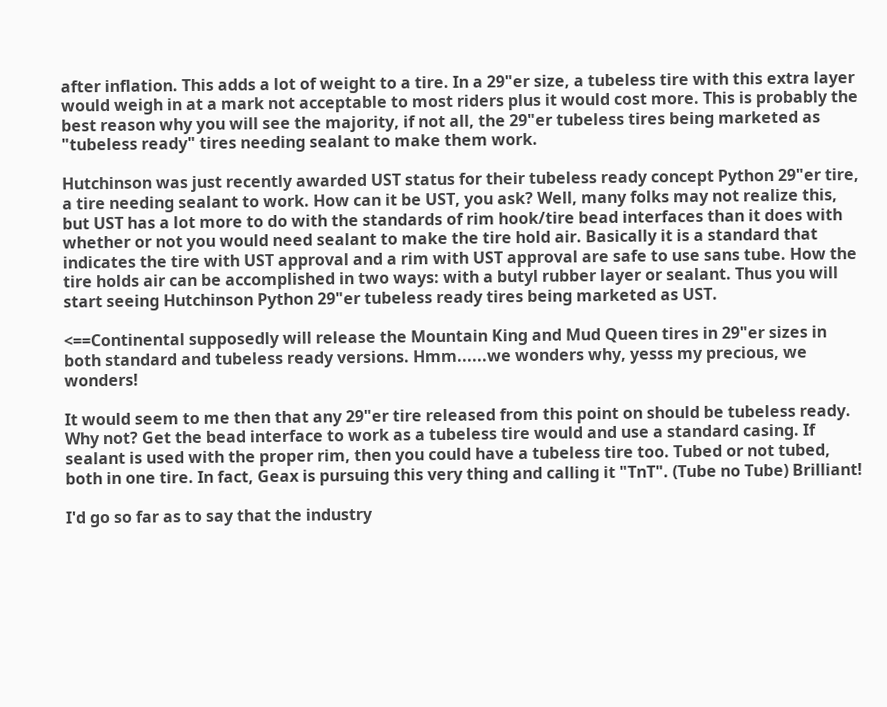after inflation. This adds a lot of weight to a tire. In a 29"er size, a tubeless tire with this extra layer would weigh in at a mark not acceptable to most riders plus it would cost more. This is probably the best reason why you will see the majority, if not all, the 29"er tubeless tires being marketed as "tubeless ready" tires needing sealant to make them work.

Hutchinson was just recently awarded UST status for their tubeless ready concept Python 29"er tire, a tire needing sealant to work. How can it be UST, you ask? Well, many folks may not realize this, but UST has a lot more to do with the standards of rim hook/tire bead interfaces than it does with whether or not you would need sealant to make the tire hold air. Basically it is a standard that indicates the tire with UST approval and a rim with UST approval are safe to use sans tube. How the tire holds air can be accomplished in two ways: with a butyl rubber layer or sealant. Thus you will start seeing Hutchinson Python 29"er tubeless ready tires being marketed as UST.

<==Continental supposedly will release the Mountain King and Mud Queen tires in 29"er sizes in both standard and tubeless ready versions. Hmm......we wonders why, yesss my precious, we wonders!

It would seem to me then that any 29"er tire released from this point on should be tubeless ready. Why not? Get the bead interface to work as a tubeless tire would and use a standard casing. If sealant is used with the proper rim, then you could have a tubeless tire too. Tubed or not tubed, both in one tire. In fact, Geax is pursuing this very thing and calling it "TnT". (Tube no Tube) Brilliant!

I'd go so far as to say that the industry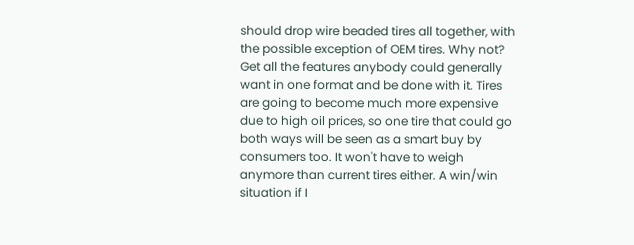should drop wire beaded tires all together, with the possible exception of OEM tires. Why not? Get all the features anybody could generally want in one format and be done with it. Tires are going to become much more expensive due to high oil prices, so one tire that could go both ways will be seen as a smart buy by consumers too. It won't have to weigh anymore than current tires either. A win/win situation if I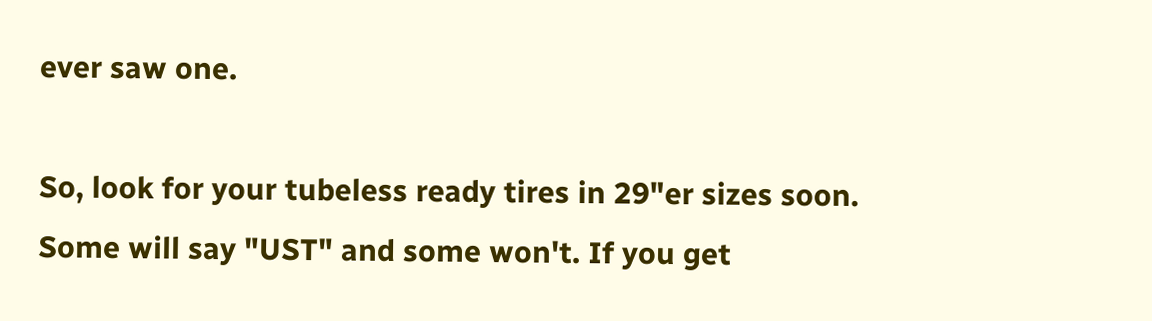ever saw one.

So, look for your tubeless ready tires in 29"er sizes soon. Some will say "UST" and some won't. If you get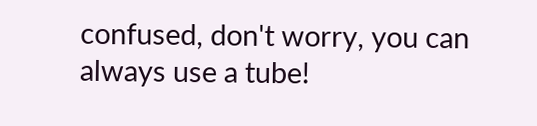confused, don't worry, you can always use a tube!